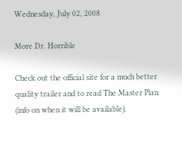Wednesday, July 02, 2008

More Dr. Horrible

Check out the official site for a much better quality trailer and to read The Master Plan (info on when it will be available).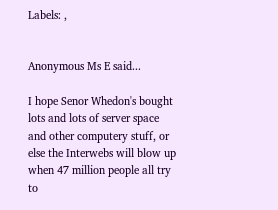Labels: ,


Anonymous Ms E said...

I hope Senor Whedon's bought lots and lots of server space and other computery stuff, or else the Interwebs will blow up when 47 million people all try to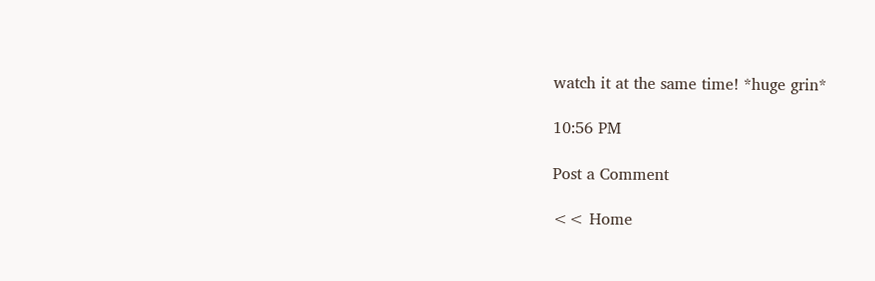watch it at the same time! *huge grin*

10:56 PM

Post a Comment

<< Home